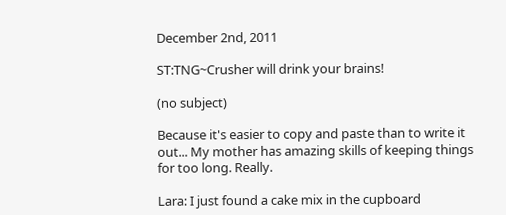December 2nd, 2011

ST:TNG~Crusher will drink your brains!

(no subject)

Because it's easier to copy and paste than to write it out... My mother has amazing skills of keeping things for too long. Really.

Lara: I just found a cake mix in the cupboard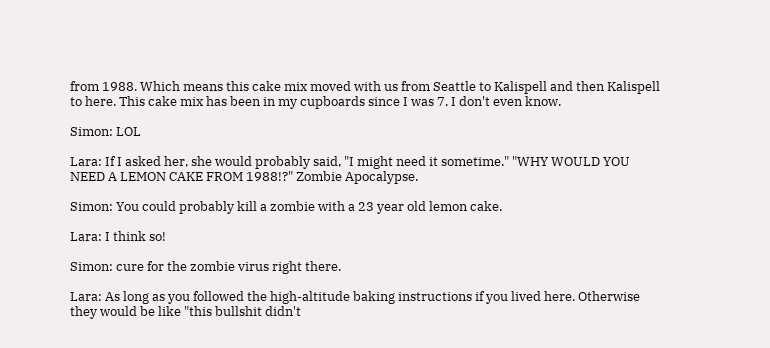from 1988. Which means this cake mix moved with us from Seattle to Kalispell and then Kalispell to here. This cake mix has been in my cupboards since I was 7. I don't even know.

Simon: LOL

Lara: If I asked her, she would probably said, "I might need it sometime." "WHY WOULD YOU NEED A LEMON CAKE FROM 1988!?" Zombie Apocalypse.

Simon: You could probably kill a zombie with a 23 year old lemon cake.

Lara: I think so!

Simon: cure for the zombie virus right there.

Lara: As long as you followed the high-altitude baking instructions if you lived here. Otherwise they would be like "this bullshit didn't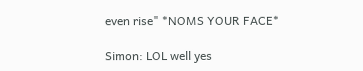even rise" *NOMS YOUR FACE*

Simon: LOL well yes